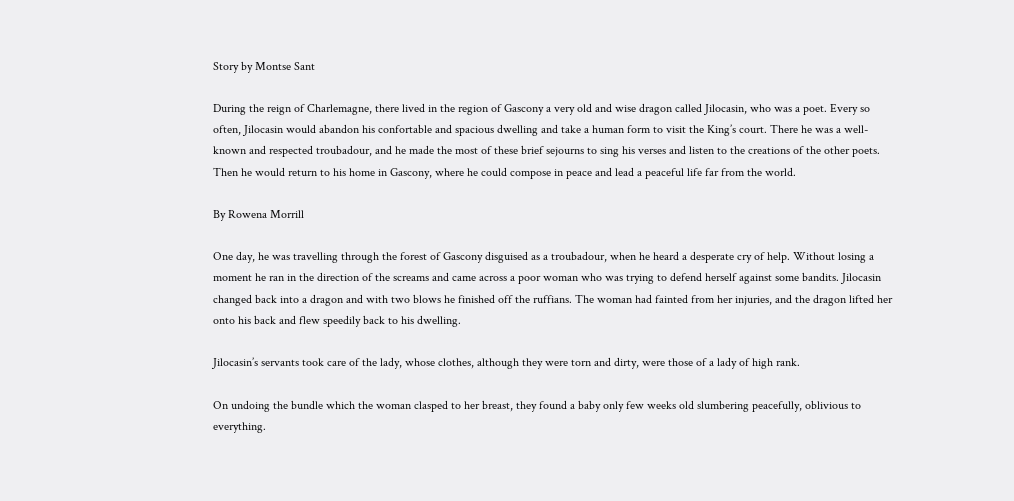Story by Montse Sant

During the reign of Charlemagne, there lived in the region of Gascony a very old and wise dragon called Jilocasin, who was a poet. Every so often, Jilocasin would abandon his confortable and spacious dwelling and take a human form to visit the King’s court. There he was a well-known and respected troubadour, and he made the most of these brief sejourns to sing his verses and listen to the creations of the other poets. Then he would return to his home in Gascony, where he could compose in peace and lead a peaceful life far from the world.

By Rowena Morrill

One day, he was travelling through the forest of Gascony disguised as a troubadour, when he heard a desperate cry of help. Without losing a moment he ran in the direction of the screams and came across a poor woman who was trying to defend herself against some bandits. Jilocasin changed back into a dragon and with two blows he finished off the ruffians. The woman had fainted from her injuries, and the dragon lifted her onto his back and flew speedily back to his dwelling.

Jilocasin’s servants took care of the lady, whose clothes, although they were torn and dirty, were those of a lady of high rank.

On undoing the bundle which the woman clasped to her breast, they found a baby only few weeks old slumbering peacefully, oblivious to everything.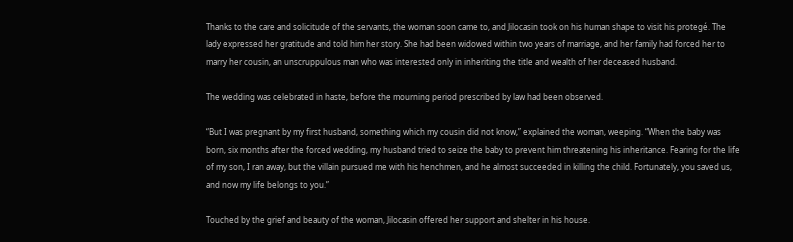Thanks to the care and solicitude of the servants, the woman soon came to, and Jilocasin took on his human shape to visit his protegé. The lady expressed her gratitude and told him her story. She had been widowed within two years of marriage, and her family had forced her to marry her cousin, an unscruppulous man who was interested only in inheriting the title and wealth of her deceased husband.

The wedding was celebrated in haste, before the mourning period prescribed by law had been observed.

“But I was pregnant by my first husband, something which my cousin did not know,” explained the woman, weeping. “When the baby was born, six months after the forced wedding, my husband tried to seize the baby to prevent him threatening his inheritance. Fearing for the life of my son, I ran away, but the villain pursued me with his henchmen, and he almost succeeded in killing the child. Fortunately, you saved us, and now my life belongs to you.”

Touched by the grief and beauty of the woman, Jilocasin offered her support and shelter in his house.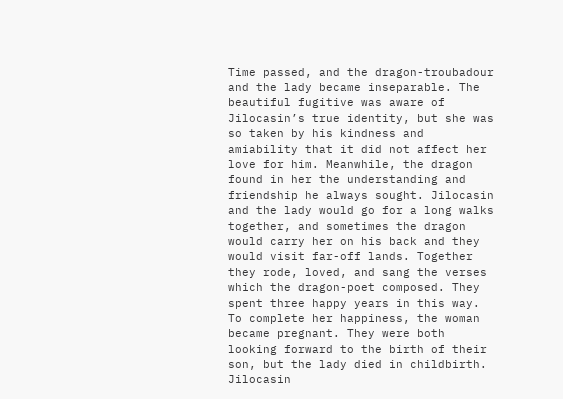Time passed, and the dragon-troubadour and the lady became inseparable. The beautiful fugitive was aware of Jilocasin’s true identity, but she was so taken by his kindness and amiability that it did not affect her love for him. Meanwhile, the dragon found in her the understanding and friendship he always sought. Jilocasin and the lady would go for a long walks together, and sometimes the dragon would carry her on his back and they would visit far-off lands. Together they rode, loved, and sang the verses which the dragon-poet composed. They spent three happy years in this way. To complete her happiness, the woman became pregnant. They were both looking forward to the birth of their son, but the lady died in childbirth. Jilocasin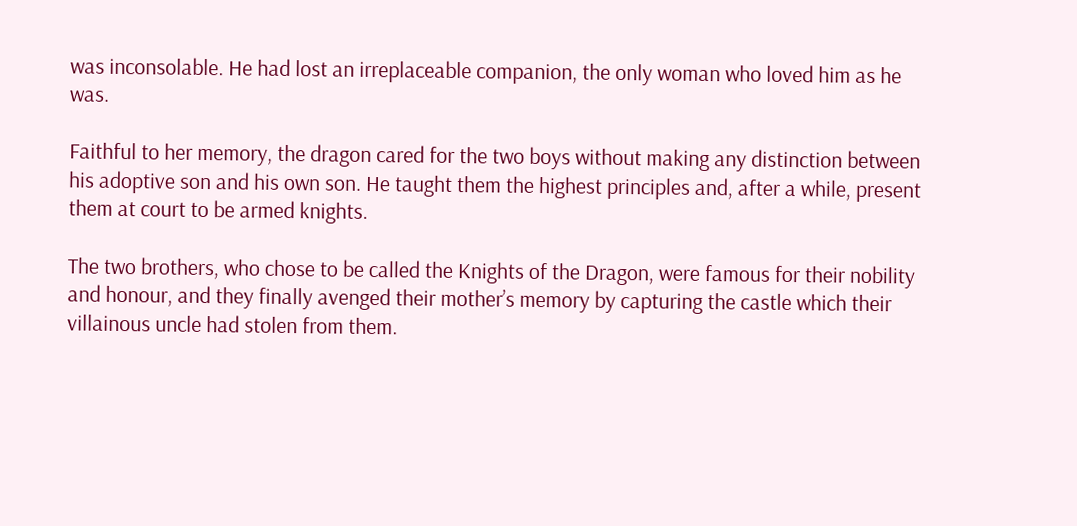was inconsolable. He had lost an irreplaceable companion, the only woman who loved him as he was.

Faithful to her memory, the dragon cared for the two boys without making any distinction between his adoptive son and his own son. He taught them the highest principles and, after a while, present them at court to be armed knights.

The two brothers, who chose to be called the Knights of the Dragon, were famous for their nobility and honour, and they finally avenged their mother’s memory by capturing the castle which their villainous uncle had stolen from them.